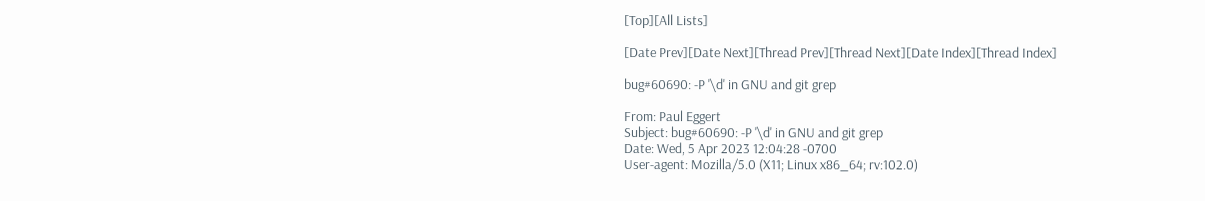[Top][All Lists]

[Date Prev][Date Next][Thread Prev][Thread Next][Date Index][Thread Index]

bug#60690: -P '\d' in GNU and git grep

From: Paul Eggert
Subject: bug#60690: -P '\d' in GNU and git grep
Date: Wed, 5 Apr 2023 12:04:28 -0700
User-agent: Mozilla/5.0 (X11; Linux x86_64; rv:102.0)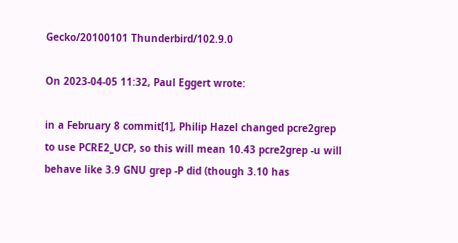Gecko/20100101 Thunderbird/102.9.0

On 2023-04-05 11:32, Paul Eggert wrote:

in a February 8 commit[1], Philip Hazel changed pcre2grep to use PCRE2_UCP, so this will mean 10.43 pcre2grep -u will behave like 3.9 GNU grep -P did (though 3.10 has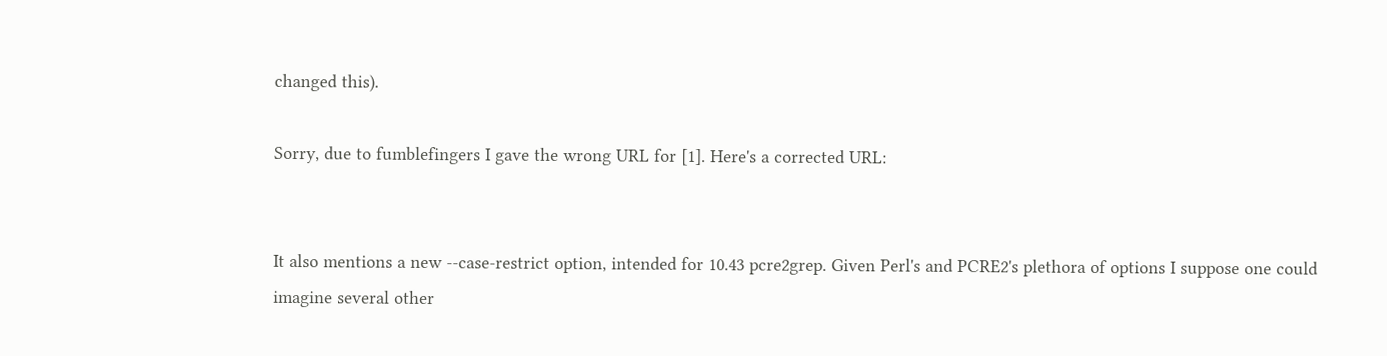changed this).

Sorry, due to fumblefingers I gave the wrong URL for [1]. Here's a corrected URL:


It also mentions a new --case-restrict option, intended for 10.43 pcre2grep. Given Perl's and PCRE2's plethora of options I suppose one could imagine several other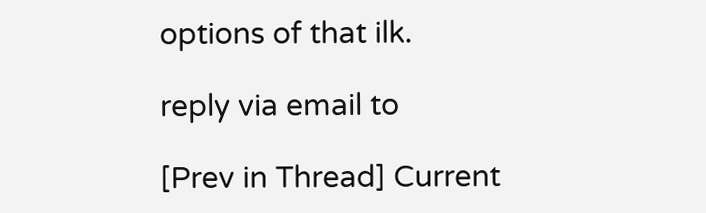options of that ilk.

reply via email to

[Prev in Thread] Current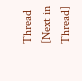Thread [Next in Thread]